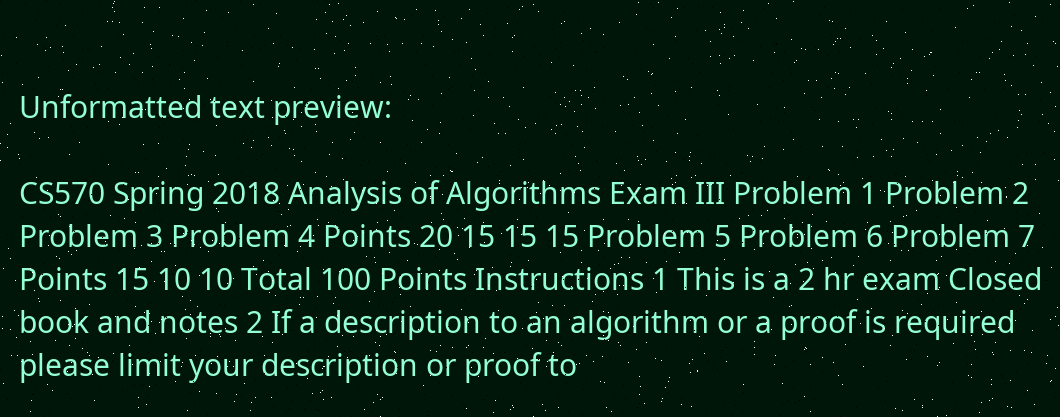Unformatted text preview:

CS570 Spring 2018 Analysis of Algorithms Exam III Problem 1 Problem 2 Problem 3 Problem 4 Points 20 15 15 15 Problem 5 Problem 6 Problem 7 Points 15 10 10 Total 100 Points Instructions 1 This is a 2 hr exam Closed book and notes 2 If a description to an algorithm or a proof is required please limit your description or proof to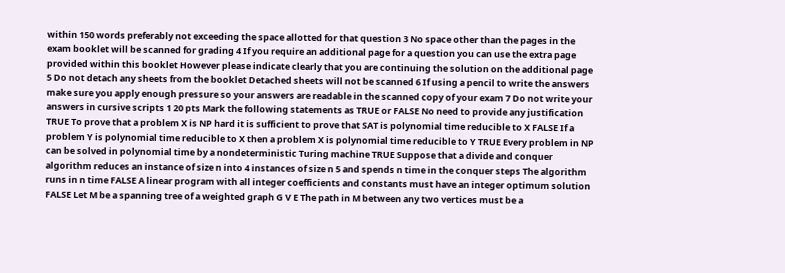within 150 words preferably not exceeding the space allotted for that question 3 No space other than the pages in the exam booklet will be scanned for grading 4 If you require an additional page for a question you can use the extra page provided within this booklet However please indicate clearly that you are continuing the solution on the additional page 5 Do not detach any sheets from the booklet Detached sheets will not be scanned 6 If using a pencil to write the answers make sure you apply enough pressure so your answers are readable in the scanned copy of your exam 7 Do not write your answers in cursive scripts 1 20 pts Mark the following statements as TRUE or FALSE No need to provide any justification TRUE To prove that a problem X is NP hard it is sufficient to prove that SAT is polynomial time reducible to X FALSE If a problem Y is polynomial time reducible to X then a problem X is polynomial time reducible to Y TRUE Every problem in NP can be solved in polynomial time by a nondeterministic Turing machine TRUE Suppose that a divide and conquer algorithm reduces an instance of size n into 4 instances of size n 5 and spends n time in the conquer steps The algorithm runs in n time FALSE A linear program with all integer coefficients and constants must have an integer optimum solution FALSE Let M be a spanning tree of a weighted graph G V E The path in M between any two vertices must be a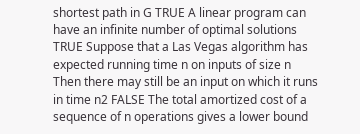shortest path in G TRUE A linear program can have an infinite number of optimal solutions TRUE Suppose that a Las Vegas algorithm has expected running time n on inputs of size n Then there may still be an input on which it runs in time n2 FALSE The total amortized cost of a sequence of n operations gives a lower bound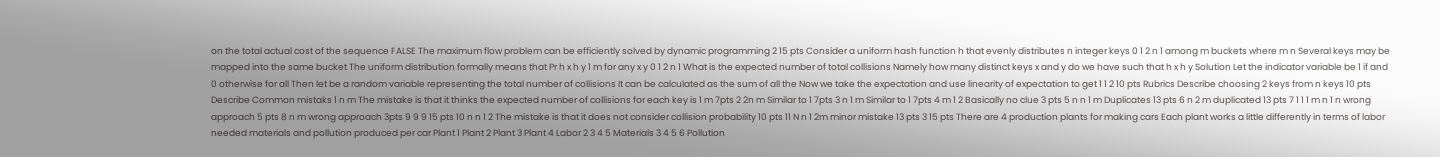on the total actual cost of the sequence FALSE The maximum flow problem can be efficiently solved by dynamic programming 2 15 pts Consider a uniform hash function h that evenly distributes n integer keys 0 1 2 n 1 among m buckets where m n Several keys may be mapped into the same bucket The uniform distribution formally means that Pr h x h y 1 m for any x y 0 1 2 n 1 What is the expected number of total collisions Namely how many distinct keys x and y do we have such that h x h y Solution Let the indicator variable be 1 if and 0 otherwise for all Then let be a random variable representing the total number of collisions It can be calculated as the sum of all the Now we take the expectation and use linearity of expectation to get 1 1 2 10 pts Rubrics Describe choosing 2 keys from n keys 10 pts Describe Common mistaks 1 n m The mistake is that it thinks the expected number of collisions for each key is 1 m 7pts 2 2n m Similar to 1 7pts 3 n 1 m Similar to 1 7pts 4 m 1 2 Basically no clue 3 pts 5 n n 1 m Duplicates 13 pts 6 n 2 m duplicated 13 pts 7 1 1 1 m n 1 n wrong approach 5 pts 8 n m wrong approach 3pts 9 9 9 15 pts 10 n n 1 2 The mistake is that it does not consider collision probability 10 pts 11 N n 1 2m minor mistake 13 pts 3 15 pts There are 4 production plants for making cars Each plant works a little differently in terms of labor needed materials and pollution produced per car Plant 1 Plant 2 Plant 3 Plant 4 Labor 2 3 4 5 Materials 3 4 5 6 Pollution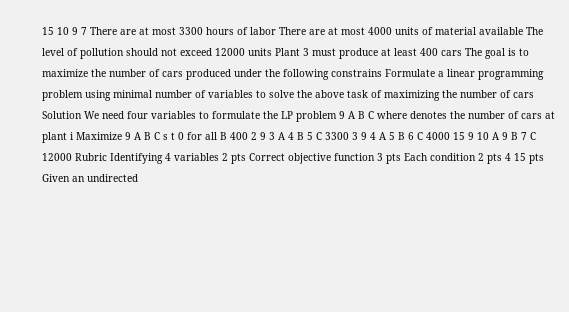15 10 9 7 There are at most 3300 hours of labor There are at most 4000 units of material available The level of pollution should not exceed 12000 units Plant 3 must produce at least 400 cars The goal is to maximize the number of cars produced under the following constrains Formulate a linear programming problem using minimal number of variables to solve the above task of maximizing the number of cars Solution We need four variables to formulate the LP problem 9 A B C where denotes the number of cars at plant i Maximize 9 A B C s t 0 for all B 400 2 9 3 A 4 B 5 C 3300 3 9 4 A 5 B 6 C 4000 15 9 10 A 9 B 7 C 12000 Rubric Identifying 4 variables 2 pts Correct objective function 3 pts Each condition 2 pts 4 15 pts Given an undirected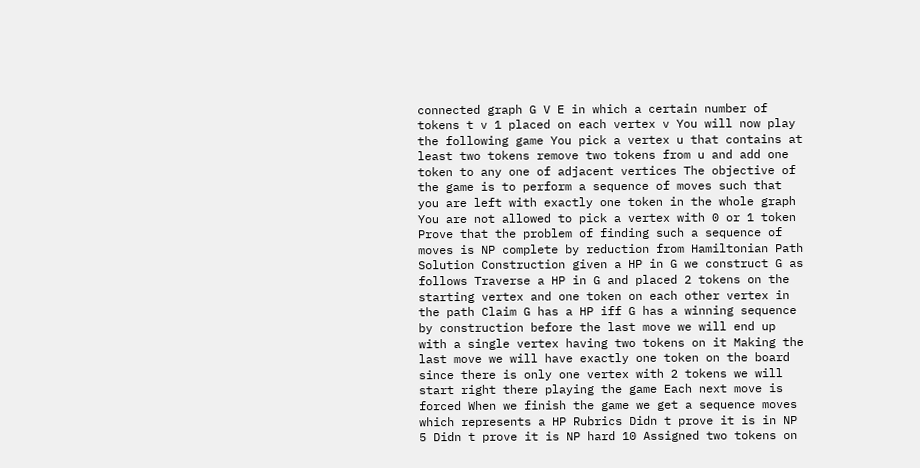connected graph G V E in which a certain number of tokens t v 1 placed on each vertex v You will now play the following game You pick a vertex u that contains at least two tokens remove two tokens from u and add one token to any one of adjacent vertices The objective of the game is to perform a sequence of moves such that you are left with exactly one token in the whole graph You are not allowed to pick a vertex with 0 or 1 token Prove that the problem of finding such a sequence of moves is NP complete by reduction from Hamiltonian Path Solution Construction given a HP in G we construct G as follows Traverse a HP in G and placed 2 tokens on the starting vertex and one token on each other vertex in the path Claim G has a HP iff G has a winning sequence by construction before the last move we will end up with a single vertex having two tokens on it Making the last move we will have exactly one token on the board since there is only one vertex with 2 tokens we will start right there playing the game Each next move is forced When we finish the game we get a sequence moves which represents a HP Rubrics Didn t prove it is in NP 5 Didn t prove it is NP hard 10 Assigned two tokens on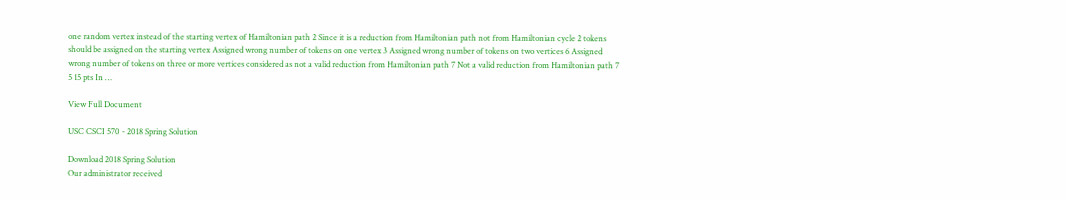one random vertex instead of the starting vertex of Hamiltonian path 2 Since it is a reduction from Hamiltonian path not from Hamiltonian cycle 2 tokens should be assigned on the starting vertex Assigned wrong number of tokens on one vertex 3 Assigned wrong number of tokens on two vertices 6 Assigned wrong number of tokens on three or more vertices considered as not a valid reduction from Hamiltonian path 7 Not a valid reduction from Hamiltonian path 7 5 15 pts In …

View Full Document

USC CSCI 570 - 2018 Spring Solution

Download 2018 Spring Solution
Our administrator received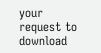your request to download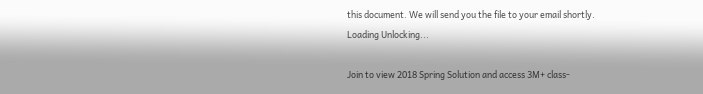this document. We will send you the file to your email shortly.
Loading Unlocking...

Join to view 2018 Spring Solution and access 3M+ class-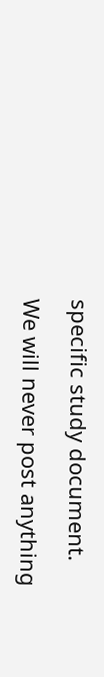specific study document.

We will never post anything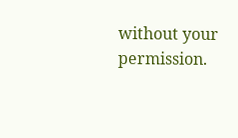without your permission.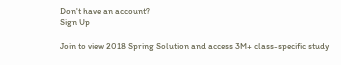Don't have an account?
Sign Up

Join to view 2018 Spring Solution and access 3M+ class-specific study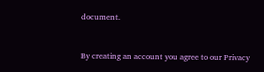document.


By creating an account you agree to our Privacy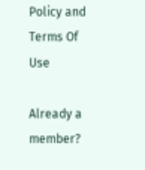Policy and Terms Of Use

Already a member?